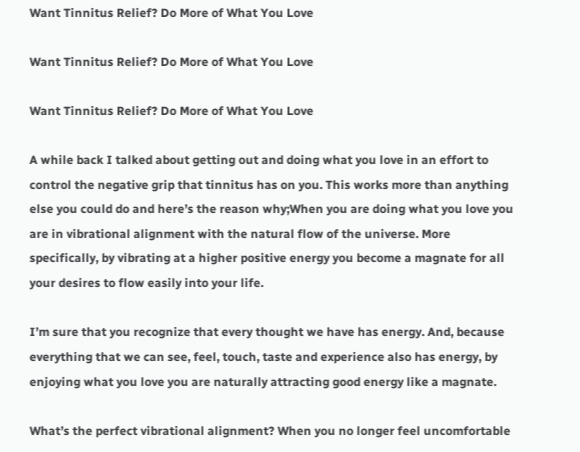Want Tinnitus Relief? Do More of What You Love

Want Tinnitus Relief? Do More of What You Love

Want Tinnitus Relief? Do More of What You Love

A while back I talked about getting out and doing what you love in an effort to control the negative grip that tinnitus has on you. This works more than anything else you could do and here’s the reason why;When you are doing what you love you are in vibrational alignment with the natural flow of the universe. More specifically, by vibrating at a higher positive energy you become a magnate for all your desires to flow easily into your life.

I’m sure that you recognize that every thought we have has energy. And, because everything that we can see, feel, touch, taste and experience also has energy, by enjoying what you love you are naturally attracting good energy like a magnate.

What’s the perfect vibrational alignment? When you no longer feel uncomfortable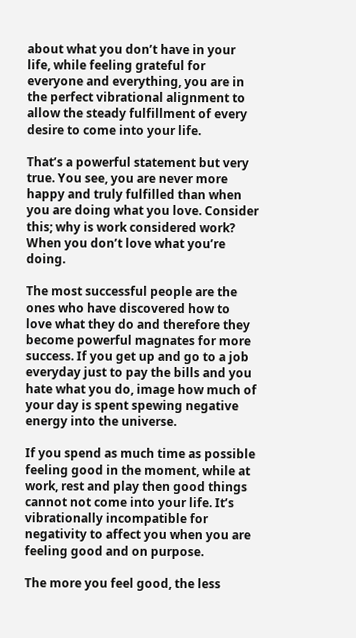about what you don’t have in your life, while feeling grateful for everyone and everything, you are in the perfect vibrational alignment to allow the steady fulfillment of every desire to come into your life.

That’s a powerful statement but very true. You see, you are never more happy and truly fulfilled than when you are doing what you love. Consider this; why is work considered work? When you don’t love what you’re doing.

The most successful people are the ones who have discovered how to love what they do and therefore they become powerful magnates for more success. If you get up and go to a job everyday just to pay the bills and you hate what you do, image how much of your day is spent spewing negative energy into the universe.

If you spend as much time as possible feeling good in the moment, while at work, rest and play then good things cannot not come into your life. It’s vibrationally incompatible for negativity to affect you when you are feeling good and on purpose.

The more you feel good, the less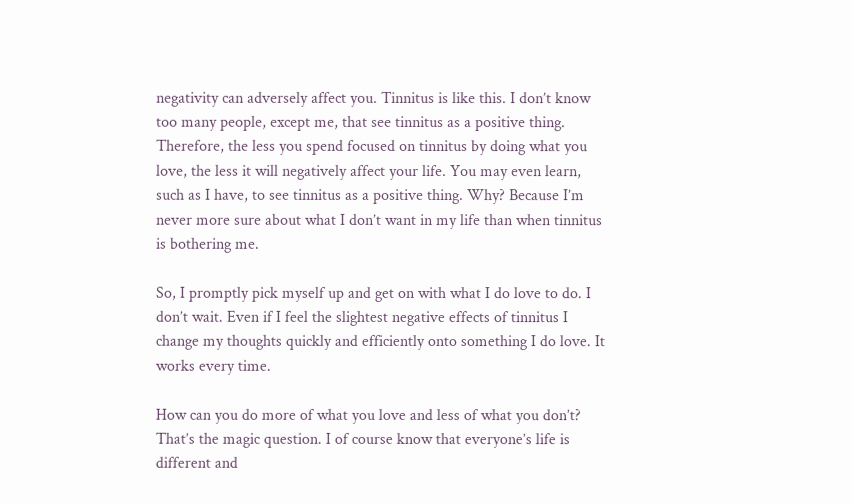negativity can adversely affect you. Tinnitus is like this. I don’t know too many people, except me, that see tinnitus as a positive thing. Therefore, the less you spend focused on tinnitus by doing what you love, the less it will negatively affect your life. You may even learn, such as I have, to see tinnitus as a positive thing. Why? Because I’m never more sure about what I don’t want in my life than when tinnitus is bothering me.

So, I promptly pick myself up and get on with what I do love to do. I don’t wait. Even if I feel the slightest negative effects of tinnitus I change my thoughts quickly and efficiently onto something I do love. It works every time.

How can you do more of what you love and less of what you don’t? That’s the magic question. I of course know that everyone’s life is different and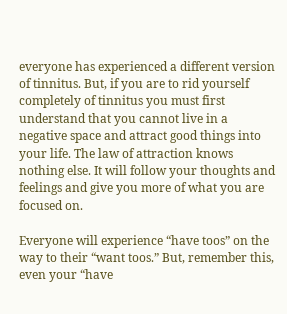everyone has experienced a different version of tinnitus. But, if you are to rid yourself completely of tinnitus you must first understand that you cannot live in a negative space and attract good things into your life. The law of attraction knows nothing else. It will follow your thoughts and feelings and give you more of what you are focused on.

Everyone will experience “have toos” on the way to their “want toos.” But, remember this, even your “have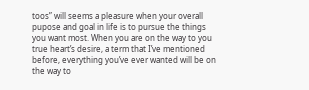toos” will seems a pleasure when your overall pupose and goal in life is to pursue the things you want most. When you are on the way to you true heart’s desire, a term that I’ve mentioned before, everything you’ve ever wanted will be on the way to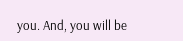you. And, you will be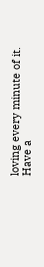loving every minute of it.
Have a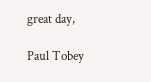great day,

Paul Tobey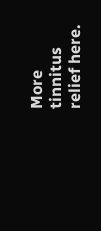More tinnitus relief here.